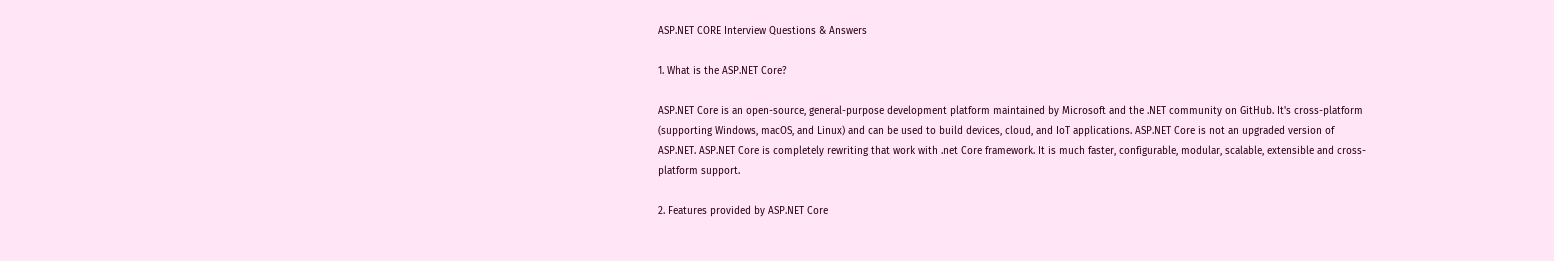ASP.NET CORE Interview Questions & Answers

1. What is the ASP.NET Core?

ASP.NET Core is an open-source, general-purpose development platform maintained by Microsoft and the .NET community on GitHub. It's cross-platform (supporting Windows, macOS, and Linux) and can be used to build devices, cloud, and IoT applications. ASP.NET Core is not an upgraded version of ASP.NET. ASP.NET Core is completely rewriting that work with .net Core framework. It is much faster, configurable, modular, scalable, extensible and cross-platform support.

2. Features provided by ASP.NET Core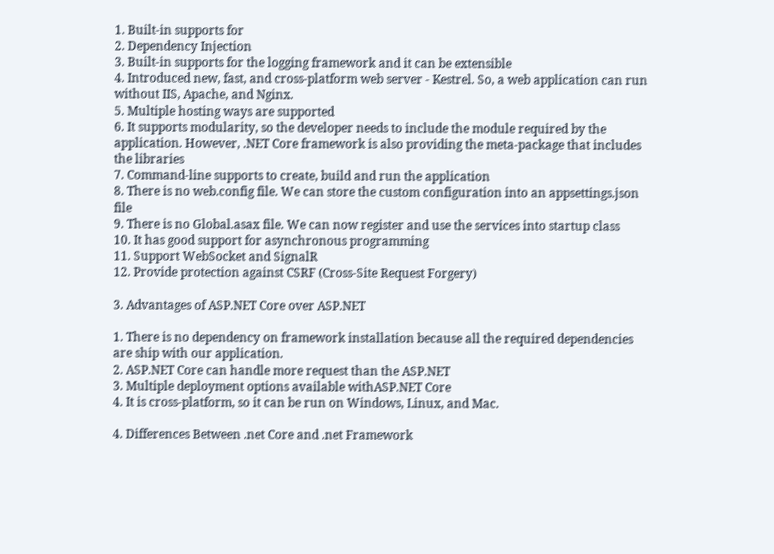1. Built-in supports for
2. Dependency Injection
3. Built-in supports for the logging framework and it can be extensible
4. Introduced new, fast, and cross-platform web server - Kestrel. So, a web application can run without IIS, Apache, and Nginx.
5. Multiple hosting ways are supported
6. It supports modularity, so the developer needs to include the module required by the application. However, .NET Core framework is also providing the meta-package that includes the libraries
7. Command-line supports to create, build and run the application
8. There is no web.config file. We can store the custom configuration into an appsettings.json file
9. There is no Global.asax file. We can now register and use the services into startup class
10. It has good support for asynchronous programming
11. Support WebSocket and SignalR
12. Provide protection against CSRF (Cross-Site Request Forgery)

3. Advantages of ASP.NET Core over ASP.NET

1. There is no dependency on framework installation because all the required dependencies are ship with our application.
2. ASP.NET Core can handle more request than the ASP.NET
3. Multiple deployment options available withASP.NET Core
4. It is cross-platform, so it can be run on Windows, Linux, and Mac.

4. Differences Between .net Core and .net Framework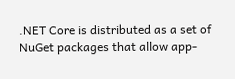.NET Core is distributed as a set of NuGet packages that allow app-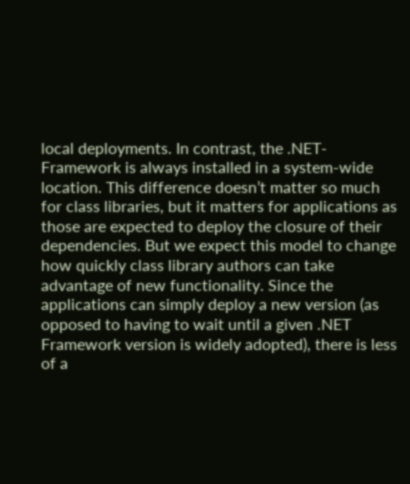local deployments. In contrast, the .NET-Framework is always installed in a system-wide location. This difference doesn’t matter so much for class libraries, but it matters for applications as those are expected to deploy the closure of their dependencies. But we expect this model to change how quickly class library authors can take advantage of new functionality. Since the applications can simply deploy a new version (as opposed to having to wait until a given .NET Framework version is widely adopted), there is less of a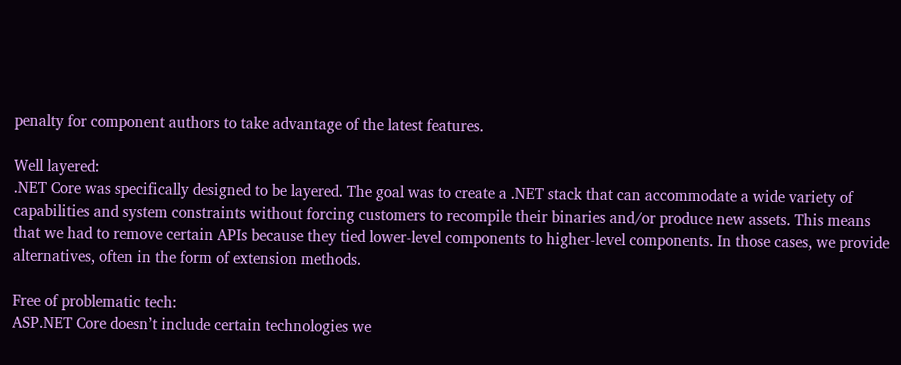penalty for component authors to take advantage of the latest features.

Well layered:
.NET Core was specifically designed to be layered. The goal was to create a .NET stack that can accommodate a wide variety of capabilities and system constraints without forcing customers to recompile their binaries and/or produce new assets. This means that we had to remove certain APIs because they tied lower-level components to higher-level components. In those cases, we provide alternatives, often in the form of extension methods.

Free of problematic tech:
ASP.NET Core doesn’t include certain technologies we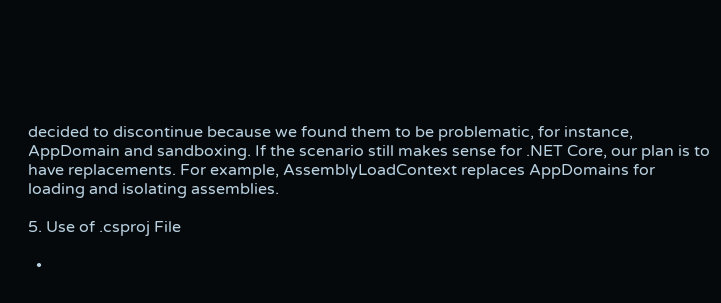decided to discontinue because we found them to be problematic, for instance, AppDomain and sandboxing. If the scenario still makes sense for .NET Core, our plan is to have replacements. For example, AssemblyLoadContext replaces AppDomains for loading and isolating assemblies.

5. Use of .csproj File

  •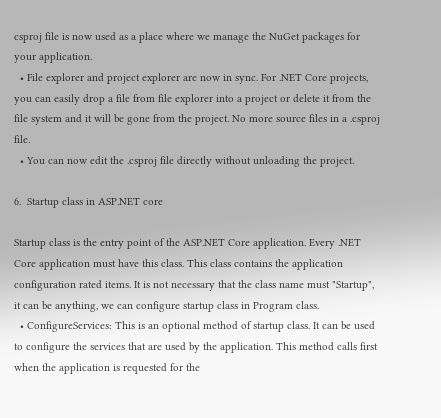csproj file is now used as a place where we manage the NuGet packages for your application.
  • File explorer and project explorer are now in sync. For .NET Core projects, you can easily drop a file from file explorer into a project or delete it from the file system and it will be gone from the project. No more source files in a .csproj file.
  • You can now edit the .csproj file directly without unloading the project.

6.  Startup class in ASP.NET core

Startup class is the entry point of the ASP.NET Core application. Every .NET Core application must have this class. This class contains the application configuration rated items. It is not necessary that the class name must "Startup", it can be anything, we can configure startup class in Program class.
  • ConfigureServices: This is an optional method of startup class. It can be used to configure the services that are used by the application. This method calls first when the application is requested for the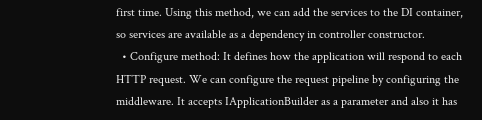first time. Using this method, we can add the services to the DI container, so services are available as a dependency in controller constructor.
  • Configure method: It defines how the application will respond to each HTTP request. We can configure the request pipeline by configuring the middleware. It accepts IApplicationBuilder as a parameter and also it has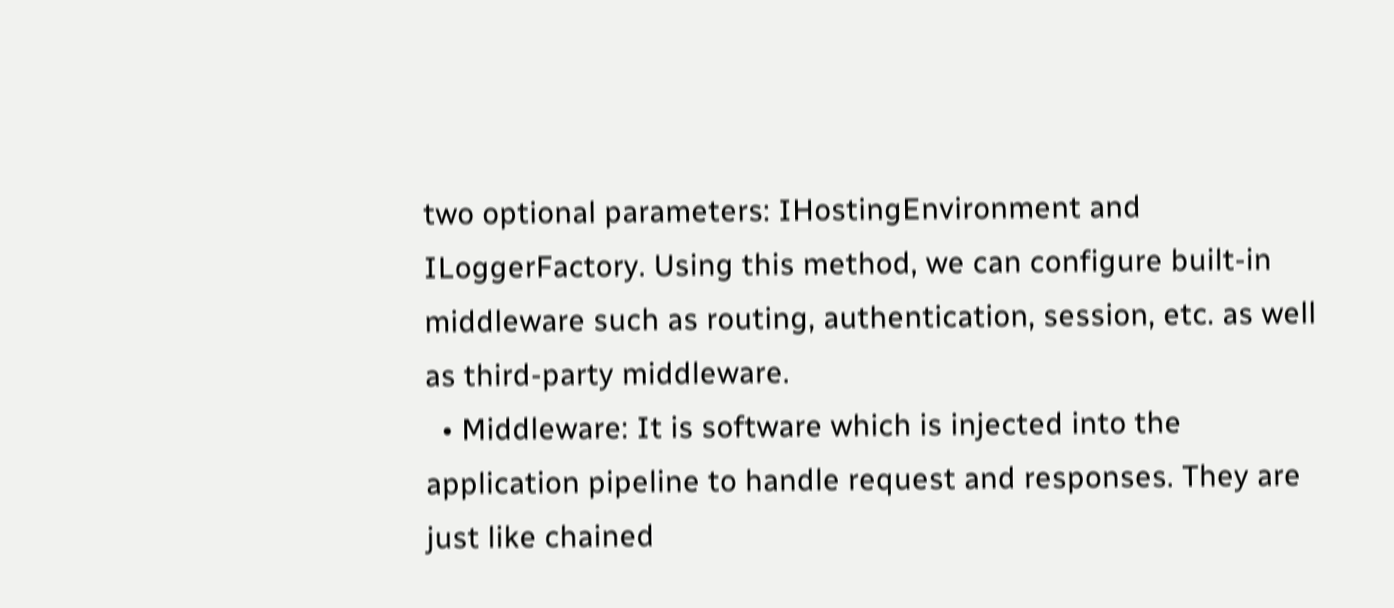two optional parameters: IHostingEnvironment and ILoggerFactory. Using this method, we can configure built-in middleware such as routing, authentication, session, etc. as well as third-party middleware.
  • Middleware: It is software which is injected into the application pipeline to handle request and responses. They are just like chained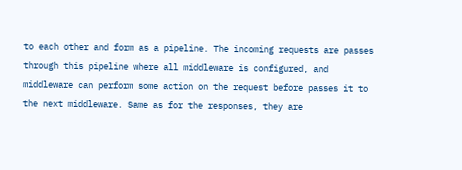to each other and form as a pipeline. The incoming requests are passes through this pipeline where all middleware is configured, and middleware can perform some action on the request before passes it to the next middleware. Same as for the responses, they are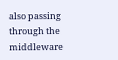also passing through the middleware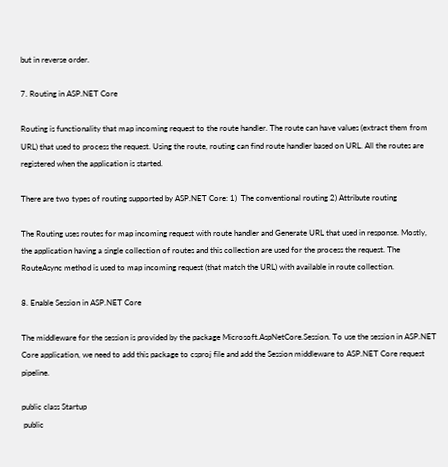but in reverse order.

7. Routing in ASP.NET Core

Routing is functionality that map incoming request to the route handler. The route can have values (extract them from URL) that used to process the request. Using the route, routing can find route handler based on URL. All the routes are registered when the application is started.

There are two types of routing supported by ASP.NET Core: 1)  The conventional routing 2) Attribute routing

The Routing uses routes for map incoming request with route handler and Generate URL that used in response. Mostly, the application having a single collection of routes and this collection are used for the process the request. The RouteAsync method is used to map incoming request (that match the URL) with available in route collection.

8. Enable Session in ASP.NET Core

The middleware for the session is provided by the package Microsoft.AspNetCore.Session. To use the session in ASP.NET Core application, we need to add this package to csproj file and add the Session middleware to ASP.NET Core request pipeline.

public class Startup
 public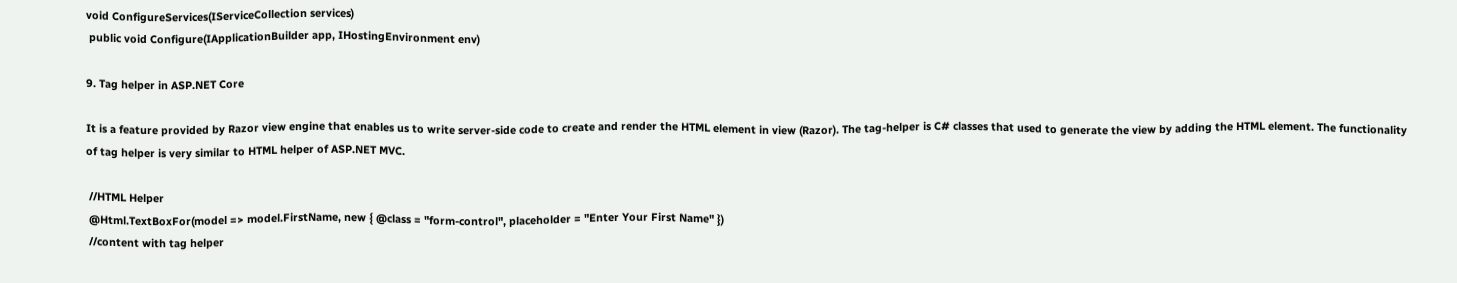void ConfigureServices(IServiceCollection services)
 public void Configure(IApplicationBuilder app, IHostingEnvironment env)

9. Tag helper in ASP.NET Core

It is a feature provided by Razor view engine that enables us to write server-side code to create and render the HTML element in view (Razor). The tag-helper is C# classes that used to generate the view by adding the HTML element. The functionality of tag helper is very similar to HTML helper of ASP.NET MVC.

 //HTML Helper
 @Html.TextBoxFor(model => model.FirstName, new { @class = "form-control", placeholder = "Enter Your First Name" })
 //content with tag helper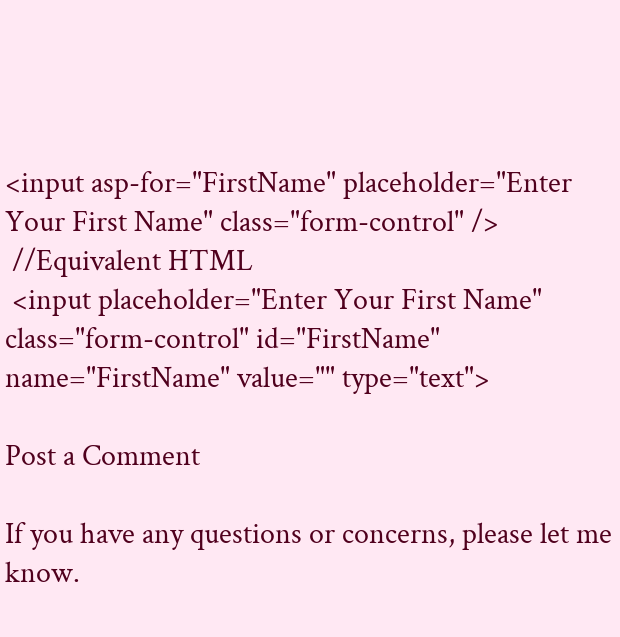<input asp-for="FirstName" placeholder="Enter Your First Name" class="form-control" />
 //Equivalent HTML
 <input placeholder="Enter Your First Name" class="form-control" id="FirstName" name="FirstName" value="" type="text">

Post a Comment

If you have any questions or concerns, please let me know.